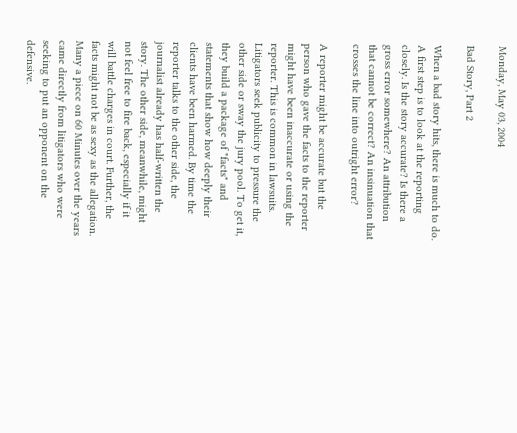Monday, May 03, 2004

Bad Story, Part 2

When a bad story hits, there is much to do. A first step is to look at the reporting closely. Is the story accurate? Is there a gross error somewhere? An attribution that cannot be correct? An insinuation that crosses the line into outright error?

A reporter might be accurate but the person who gave the facts to the reporter might have been inaccurate or using the reporter. This is common in lawsuits. Litigators seek publicity to pressure the other side or sway the jury pool. To get it, they build a package of "facts" and statements that show how deeply their clients have been harmed. By time the reporter talks to the other side, the journalist already has half-written the story. The other side, meanwhile, might not feel free to fire back, especially if it will battle charges in court. Further, the facts might not be as sexy as the allegation. Many a piece on 60 Minutes over the years came directly from litigators who were seeking to put an opponent on the defensive.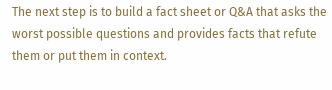The next step is to build a fact sheet or Q&A that asks the worst possible questions and provides facts that refute them or put them in context.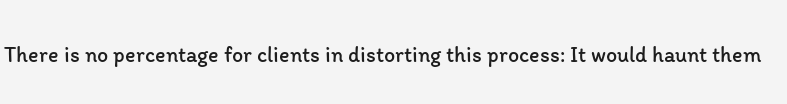There is no percentage for clients in distorting this process: It would haunt them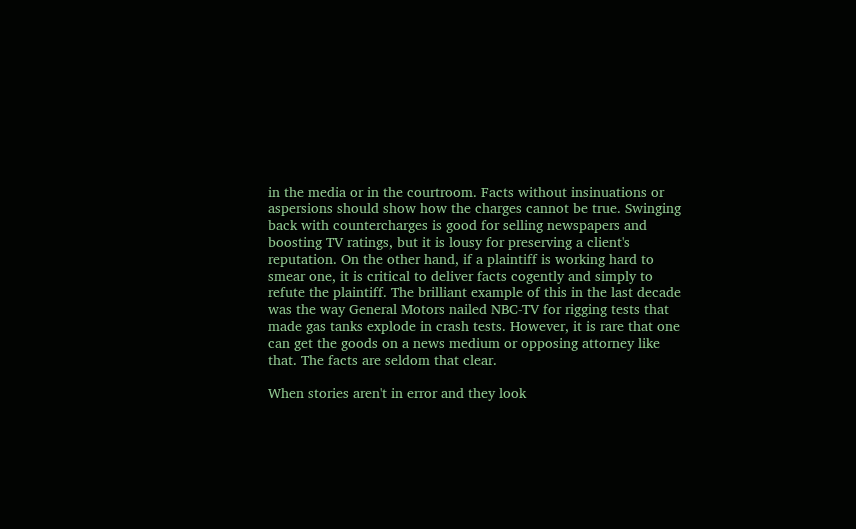in the media or in the courtroom. Facts without insinuations or aspersions should show how the charges cannot be true. Swinging back with countercharges is good for selling newspapers and boosting TV ratings, but it is lousy for preserving a client's reputation. On the other hand, if a plaintiff is working hard to smear one, it is critical to deliver facts cogently and simply to refute the plaintiff. The brilliant example of this in the last decade was the way General Motors nailed NBC-TV for rigging tests that made gas tanks explode in crash tests. However, it is rare that one can get the goods on a news medium or opposing attorney like that. The facts are seldom that clear.

When stories aren't in error and they look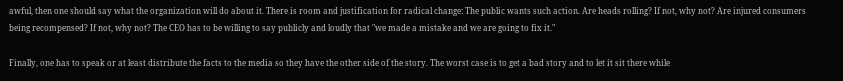awful, then one should say what the organization will do about it. There is room and justification for radical change: The public wants such action. Are heads rolling? If not, why not? Are injured consumers being recompensed? If not, why not? The CEO has to be willing to say publicly and loudly that "we made a mistake and we are going to fix it."

Finally, one has to speak or at least distribute the facts to the media so they have the other side of the story. The worst case is to get a bad story and to let it sit there while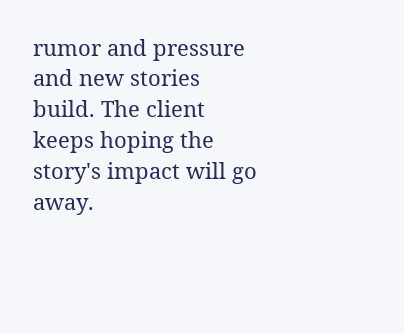rumor and pressure and new stories build. The client keeps hoping the story's impact will go away.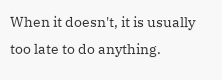When it doesn't, it is usually too late to do anything.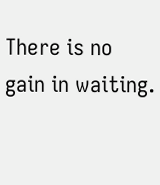There is no gain in waiting.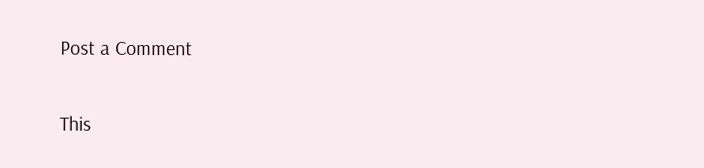Post a Comment

This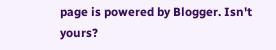page is powered by Blogger. Isn't yours?